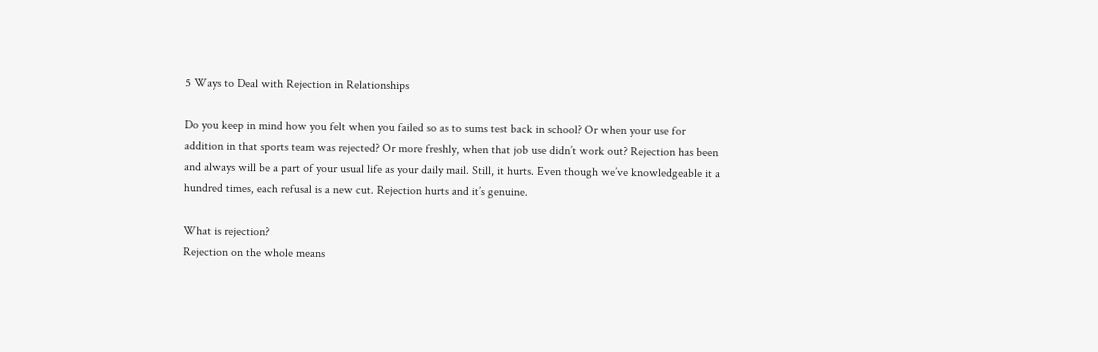5 Ways to Deal with Rejection in Relationships

Do you keep in mind how you felt when you failed so as to sums test back in school? Or when your use for addition in that sports team was rejected? Or more freshly, when that job use didn’t work out? Rejection has been and always will be a part of your usual life as your daily mail. Still, it hurts. Even though we’ve knowledgeable it a hundred times, each refusal is a new cut. Rejection hurts and it’s genuine.

What is rejection?
Rejection on the whole means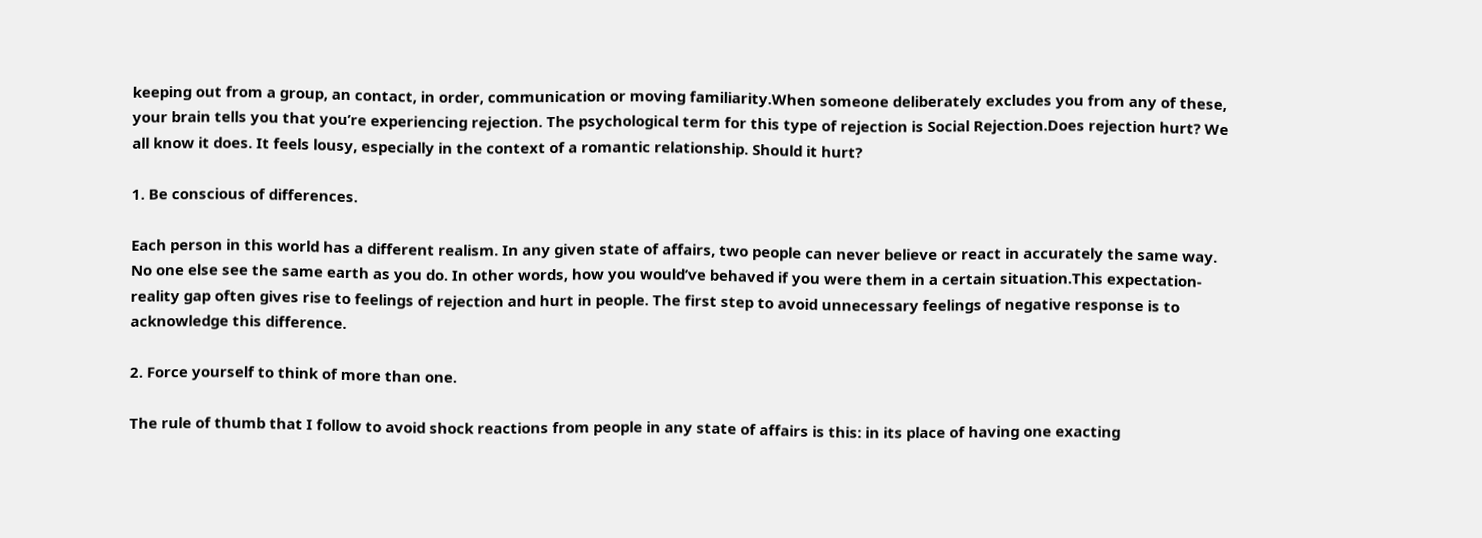keeping out from a group, an contact, in order, communication or moving familiarity.When someone deliberately excludes you from any of these, your brain tells you that you’re experiencing rejection. The psychological term for this type of rejection is Social Rejection.Does rejection hurt? We all know it does. It feels lousy, especially in the context of a romantic relationship. Should it hurt?

1. Be conscious of differences.

Each person in this world has a different realism. In any given state of affairs, two people can never believe or react in accurately the same way. No one else see the same earth as you do. In other words, how you would’ve behaved if you were them in a certain situation.This expectation-reality gap often gives rise to feelings of rejection and hurt in people. The first step to avoid unnecessary feelings of negative response is to acknowledge this difference.

2. Force yourself to think of more than one.

The rule of thumb that I follow to avoid shock reactions from people in any state of affairs is this: in its place of having one exacting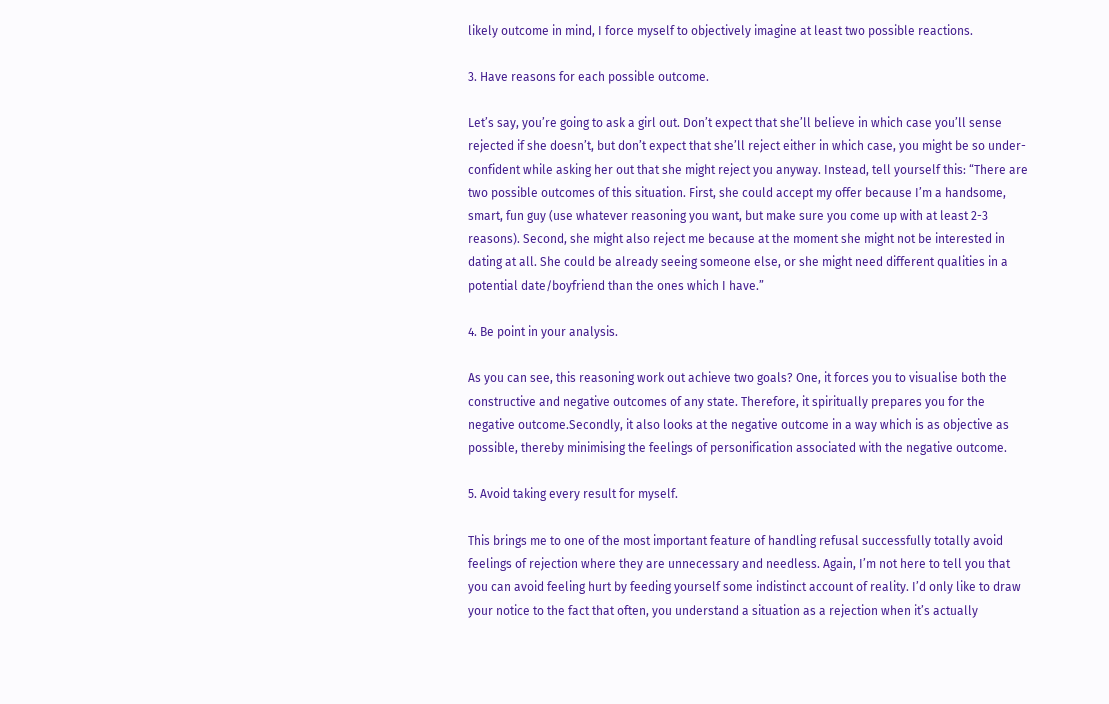likely outcome in mind, I force myself to objectively imagine at least two possible reactions.

3. Have reasons for each possible outcome.

Let’s say, you’re going to ask a girl out. Don’t expect that she’ll believe in which case you’ll sense rejected if she doesn’t, but don’t expect that she’ll reject either in which case, you might be so under-confident while asking her out that she might reject you anyway. Instead, tell yourself this: “There are two possible outcomes of this situation. First, she could accept my offer because I’m a handsome, smart, fun guy (use whatever reasoning you want, but make sure you come up with at least 2-3 reasons). Second, she might also reject me because at the moment she might not be interested in dating at all. She could be already seeing someone else, or she might need different qualities in a potential date/boyfriend than the ones which I have.”

4. Be point in your analysis.

As you can see, this reasoning work out achieve two goals? One, it forces you to visualise both the constructive and negative outcomes of any state. Therefore, it spiritually prepares you for the negative outcome.Secondly, it also looks at the negative outcome in a way which is as objective as possible, thereby minimising the feelings of personification associated with the negative outcome.

5. Avoid taking every result for myself.

This brings me to one of the most important feature of handling refusal successfully totally avoid feelings of rejection where they are unnecessary and needless. Again, I’m not here to tell you that you can avoid feeling hurt by feeding yourself some indistinct account of reality. I’d only like to draw your notice to the fact that often, you understand a situation as a rejection when it’s actually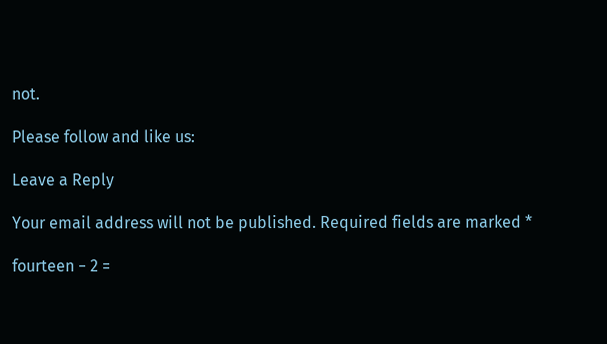not.

Please follow and like us:

Leave a Reply

Your email address will not be published. Required fields are marked *

fourteen − 2 =